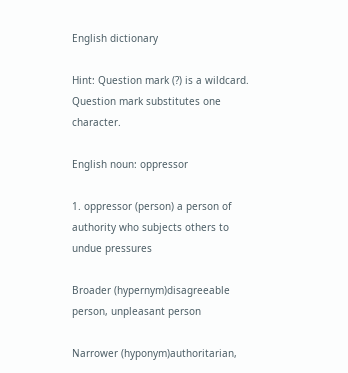English dictionary

Hint: Question mark (?) is a wildcard. Question mark substitutes one character.

English noun: oppressor

1. oppressor (person) a person of authority who subjects others to undue pressures

Broader (hypernym)disagreeable person, unpleasant person

Narrower (hyponym)authoritarian,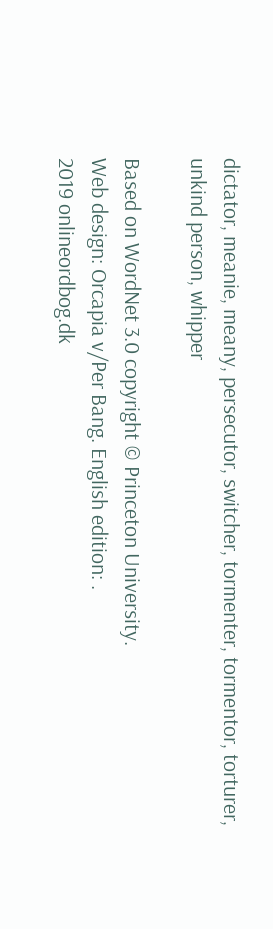dictator, meanie, meany, persecutor, switcher, tormenter, tormentor, torturer, unkind person, whipper

Based on WordNet 3.0 copyright © Princeton University.
Web design: Orcapia v/Per Bang. English edition: .
2019 onlineordbog.dk